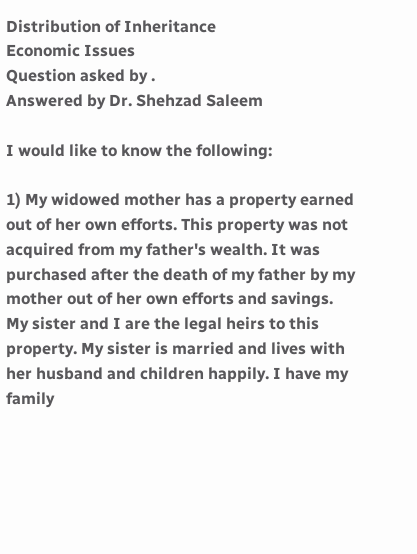Distribution of Inheritance
Economic Issues
Question asked by .
Answered by Dr. Shehzad Saleem

I would like to know the following:

1) My widowed mother has a property earned out of her own efforts. This property was not acquired from my father's wealth. It was purchased after the death of my father by my mother out of her own efforts and savings. My sister and I are the legal heirs to this property. My sister is married and lives with her husband and children happily. I have my family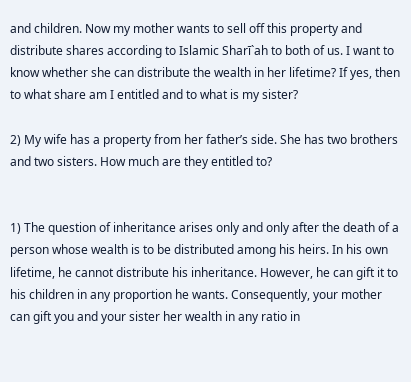and children. Now my mother wants to sell off this property and distribute shares according to Islamic Sharī`ah to both of us. I want to know whether she can distribute the wealth in her lifetime? If yes, then to what share am I entitled and to what is my sister?

2) My wife has a property from her father’s side. She has two brothers and two sisters. How much are they entitled to?


1) The question of inheritance arises only and only after the death of a person whose wealth is to be distributed among his heirs. In his own lifetime, he cannot distribute his inheritance. However, he can gift it to his children in any proportion he wants. Consequently, your mother can gift you and your sister her wealth in any ratio in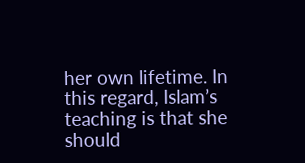her own lifetime. In this regard, Islam’s teaching is that she should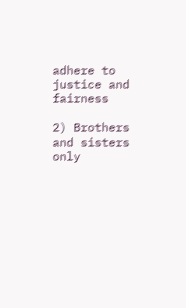adhere to justice and fairness

2) Brothers and sisters only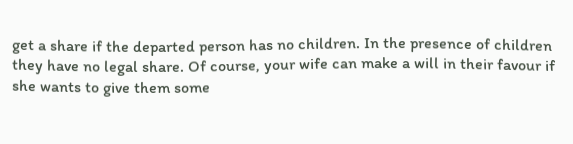get a share if the departed person has no children. In the presence of children they have no legal share. Of course, your wife can make a will in their favour if she wants to give them some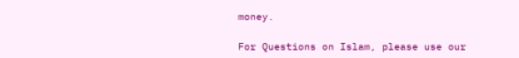money.

For Questions on Islam, please use our